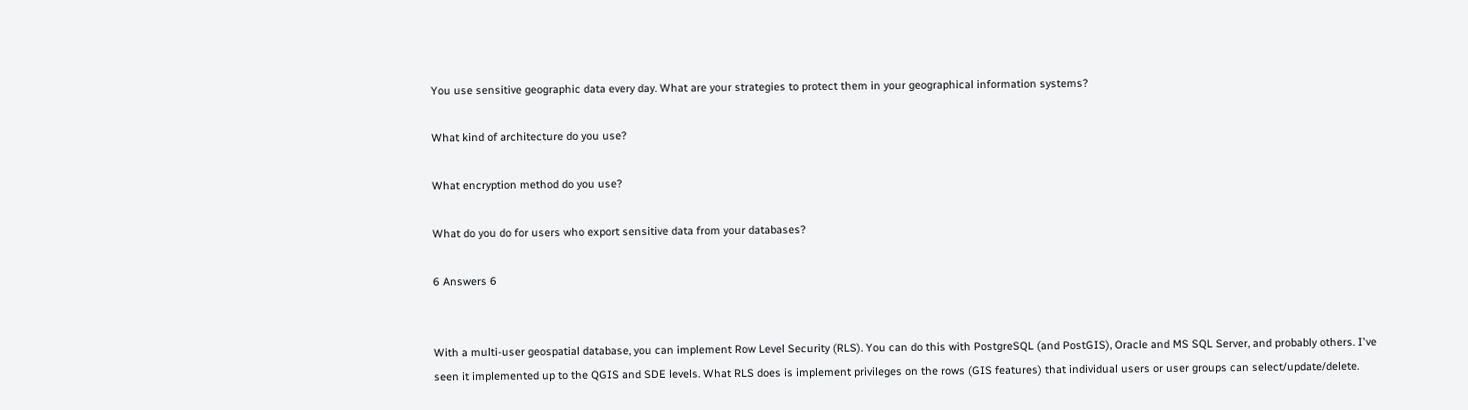You use sensitive geographic data every day. What are your strategies to protect them in your geographical information systems?

What kind of architecture do you use?

What encryption method do you use?

What do you do for users who export sensitive data from your databases?

6 Answers 6


With a multi-user geospatial database, you can implement Row Level Security (RLS). You can do this with PostgreSQL (and PostGIS), Oracle and MS SQL Server, and probably others. I've seen it implemented up to the QGIS and SDE levels. What RLS does is implement privileges on the rows (GIS features) that individual users or user groups can select/update/delete.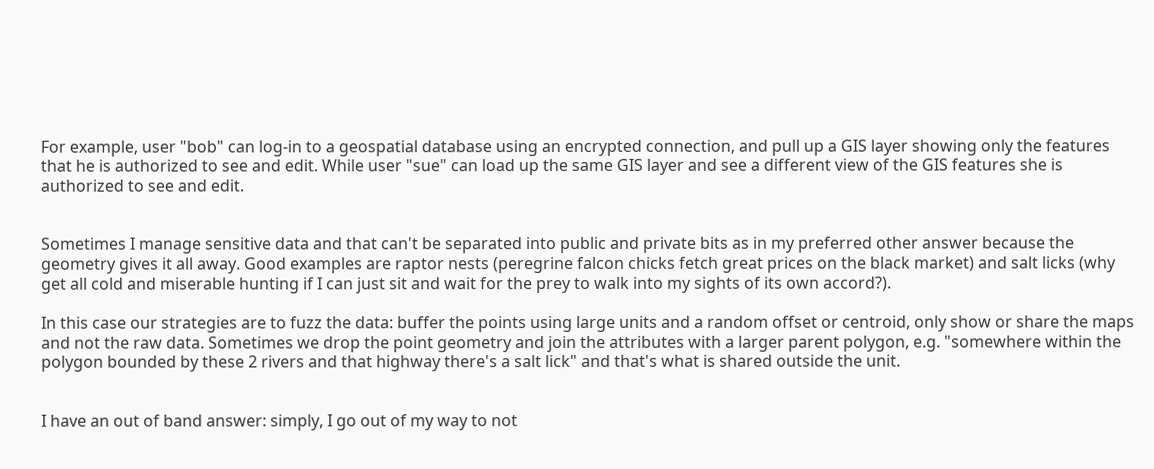For example, user "bob" can log-in to a geospatial database using an encrypted connection, and pull up a GIS layer showing only the features that he is authorized to see and edit. While user "sue" can load up the same GIS layer and see a different view of the GIS features she is authorized to see and edit.


Sometimes I manage sensitive data and that can't be separated into public and private bits as in my preferred other answer because the geometry gives it all away. Good examples are raptor nests (peregrine falcon chicks fetch great prices on the black market) and salt licks (why get all cold and miserable hunting if I can just sit and wait for the prey to walk into my sights of its own accord?).

In this case our strategies are to fuzz the data: buffer the points using large units and a random offset or centroid, only show or share the maps and not the raw data. Sometimes we drop the point geometry and join the attributes with a larger parent polygon, e.g. "somewhere within the polygon bounded by these 2 rivers and that highway there's a salt lick" and that's what is shared outside the unit.


I have an out of band answer: simply, I go out of my way to not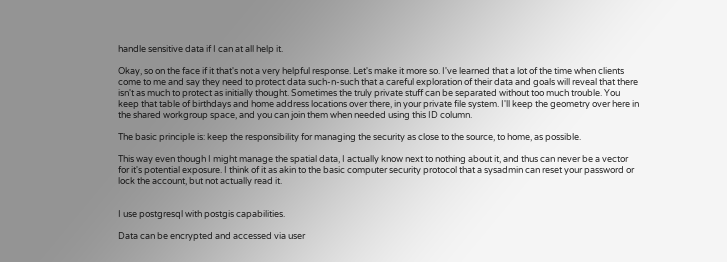handle sensitive data if I can at all help it.

Okay, so on the face if it that's not a very helpful response. Let's make it more so. I've learned that a lot of the time when clients come to me and say they need to protect data such-n-such that a careful exploration of their data and goals will reveal that there isn't as much to protect as initially thought. Sometimes the truly private stuff can be separated without too much trouble. You keep that table of birthdays and home address locations over there, in your private file system. I'll keep the geometry over here in the shared workgroup space, and you can join them when needed using this ID column.

The basic principle is: keep the responsibility for managing the security as close to the source, to home, as possible.

This way even though I might manage the spatial data, I actually know next to nothing about it, and thus can never be a vector for it's potential exposure. I think of it as akin to the basic computer security protocol that a sysadmin can reset your password or lock the account, but not actually read it.


I use postgresql with postgis capabilities.

Data can be encrypted and accessed via user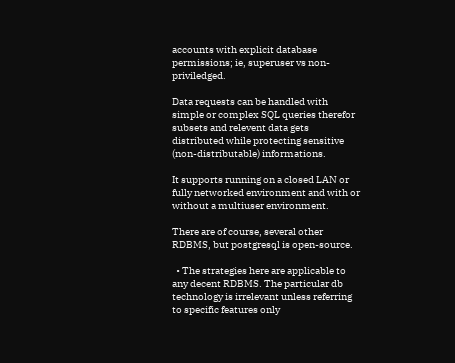accounts with explicit database permissions; ie, superuser vs non-priviledged.

Data requests can be handled with simple or complex SQL queries therefor subsets and relevent data gets distributed while protecting sensitive (non-distributable) informations.

It supports running on a closed LAN or fully networked environment and with or without a multiuser environment.

There are of course, several other RDBMS, but postgresql is open-source.

  • The strategies here are applicable to any decent RDBMS. The particular db technology is irrelevant unless referring to specific features only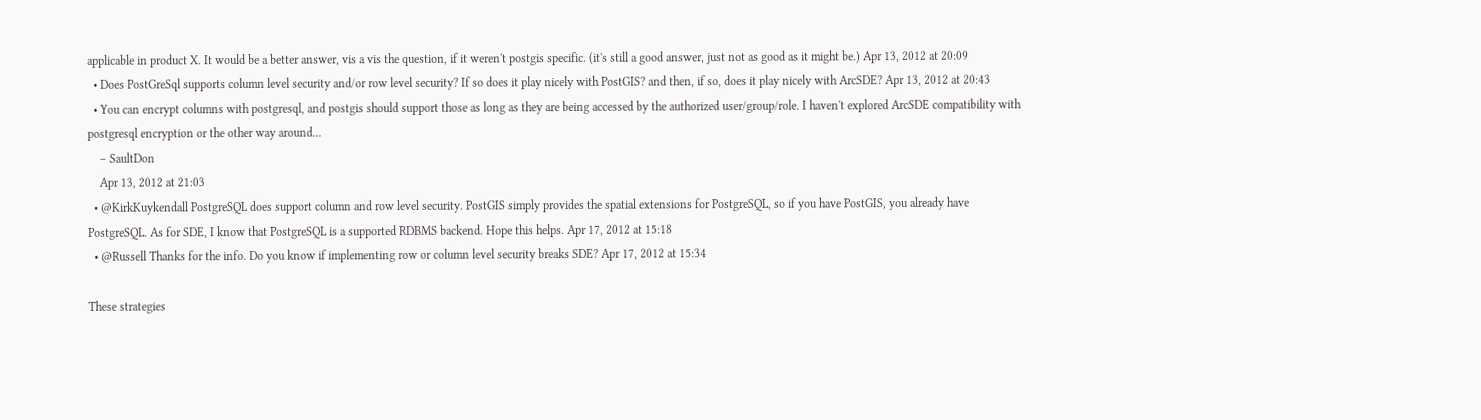applicable in product X. It would be a better answer, vis a vis the question, if it weren't postgis specific. (it's still a good answer, just not as good as it might be.) Apr 13, 2012 at 20:09
  • Does PostGreSql supports column level security and/or row level security? If so does it play nicely with PostGIS? and then, if so, does it play nicely with ArcSDE? Apr 13, 2012 at 20:43
  • You can encrypt columns with postgresql, and postgis should support those as long as they are being accessed by the authorized user/group/role. I haven't explored ArcSDE compatibility with postgresql encryption or the other way around...
    – SaultDon
    Apr 13, 2012 at 21:03
  • @KirkKuykendall PostgreSQL does support column and row level security. PostGIS simply provides the spatial extensions for PostgreSQL, so if you have PostGIS, you already have PostgreSQL. As for SDE, I know that PostgreSQL is a supported RDBMS backend. Hope this helps. Apr 17, 2012 at 15:18
  • @Russell Thanks for the info. Do you know if implementing row or column level security breaks SDE? Apr 17, 2012 at 15:34

These strategies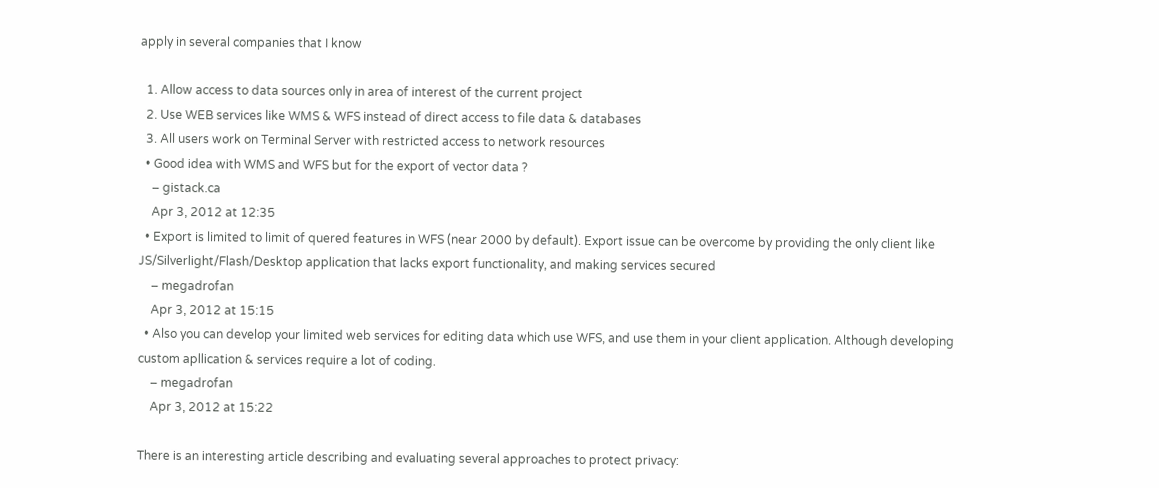apply in several companies that I know

  1. Allow access to data sources only in area of interest of the current project
  2. Use WEB services like WMS & WFS instead of direct access to file data & databases
  3. All users work on Terminal Server with restricted access to network resources
  • Good idea with WMS and WFS but for the export of vector data ?
    – gistack.ca
    Apr 3, 2012 at 12:35
  • Export is limited to limit of quered features in WFS (near 2000 by default). Export issue can be overcome by providing the only client like JS/Silverlight/Flash/Desktop application that lacks export functionality, and making services secured
    – megadrofan
    Apr 3, 2012 at 15:15
  • Also you can develop your limited web services for editing data which use WFS, and use them in your client application. Although developing custom apllication & services require a lot of coding.
    – megadrofan
    Apr 3, 2012 at 15:22

There is an interesting article describing and evaluating several approaches to protect privacy: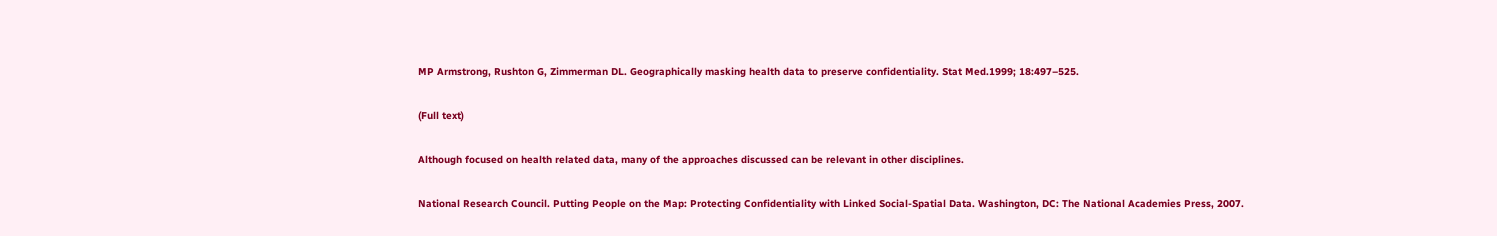MP Armstrong, Rushton G, Zimmerman DL. Geographically masking health data to preserve confidentiality. Stat Med.1999; 18:497–525.

(Full text)

Although focused on health related data, many of the approaches discussed can be relevant in other disciplines.

National Research Council. Putting People on the Map: Protecting Confidentiality with Linked Social-Spatial Data. Washington, DC: The National Academies Press, 2007.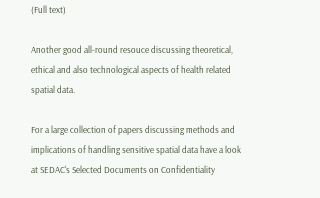(Full text)

Another good all-round resouce discussing theoretical, ethical and also technological aspects of health related spatial data.

For a large collection of papers discussing methods and implications of handling sensitive spatial data have a look at SEDAC's Selected Documents on Confidentiality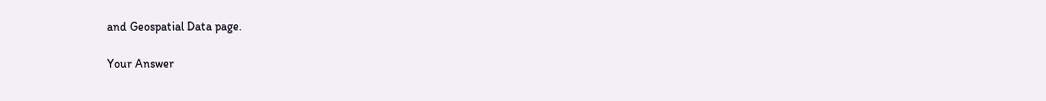and Geospatial Data page.

Your Answer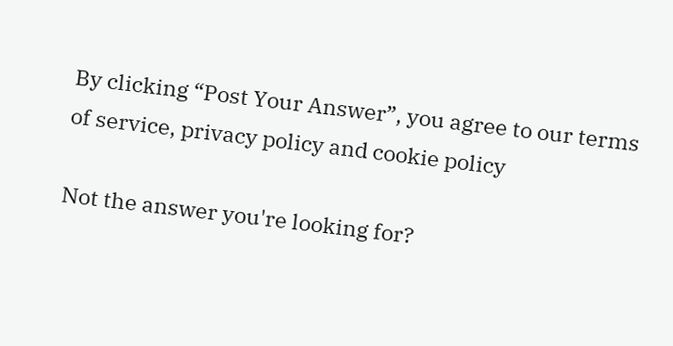By clicking “Post Your Answer”, you agree to our terms of service, privacy policy and cookie policy

Not the answer you're looking for?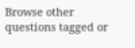Browse other questions tagged or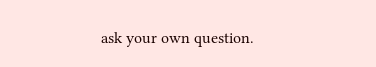ask your own question.